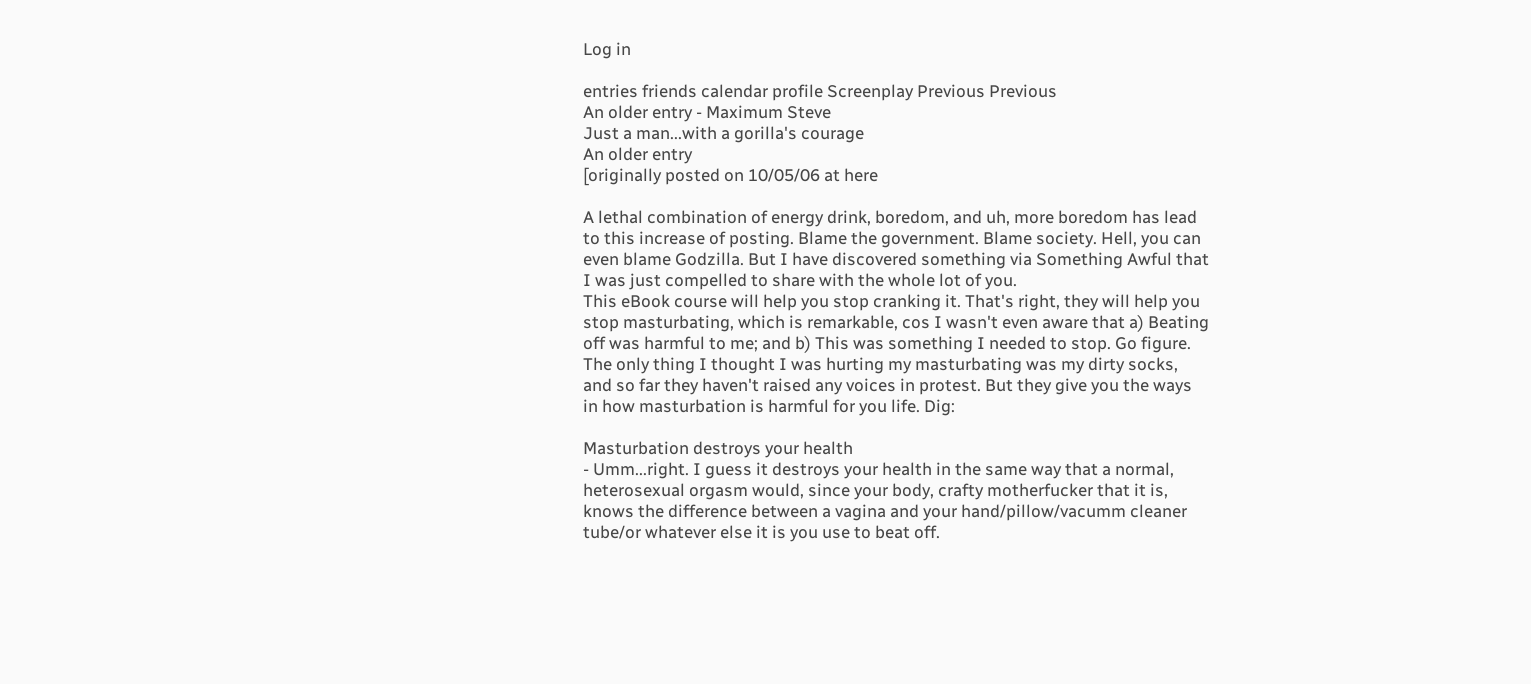Log in

entries friends calendar profile Screenplay Previous Previous
An older entry - Maximum Steve
Just a man...with a gorilla's courage
An older entry
[originally posted on 10/05/06 at here

A lethal combination of energy drink, boredom, and uh, more boredom has lead to this increase of posting. Blame the government. Blame society. Hell, you can even blame Godzilla. But I have discovered something via Something Awful that I was just compelled to share with the whole lot of you.
This eBook course will help you stop cranking it. That's right, they will help you stop masturbating, which is remarkable, cos I wasn't even aware that a) Beating off was harmful to me; and b) This was something I needed to stop. Go figure. The only thing I thought I was hurting my masturbating was my dirty socks, and so far they haven't raised any voices in protest. But they give you the ways in how masturbation is harmful for you life. Dig:

Masturbation destroys your health
- Umm...right. I guess it destroys your health in the same way that a normal, heterosexual orgasm would, since your body, crafty motherfucker that it is, knows the difference between a vagina and your hand/pillow/vacumm cleaner tube/or whatever else it is you use to beat off.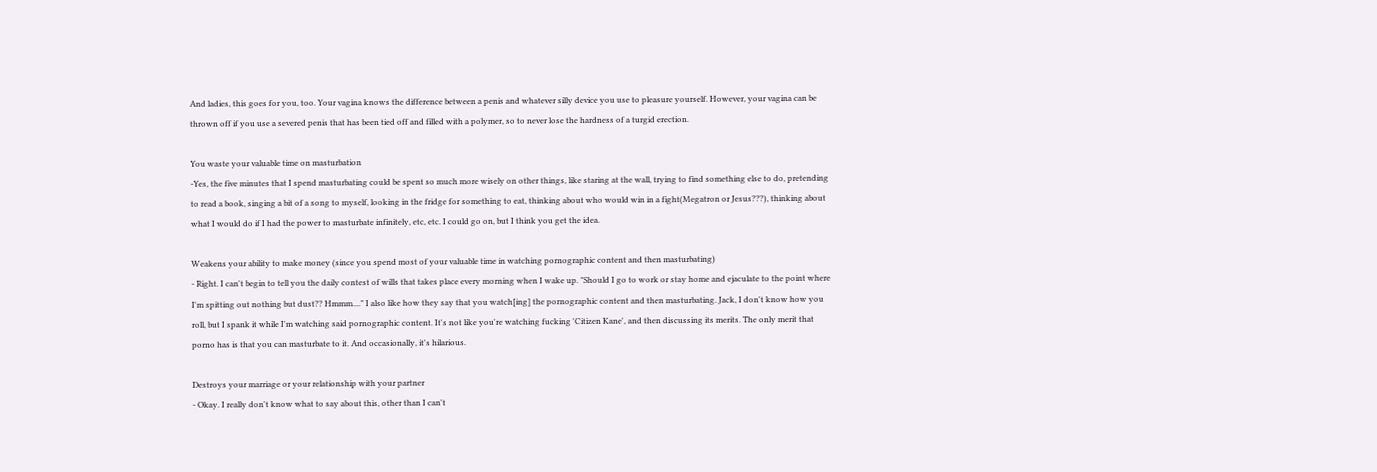And ladies, this goes for you, too. Your vagina knows the difference between a penis and whatever silly device you use to pleasure yourself. However, your vagina can be thrown off if you use a severed penis that has been tied off and filled with a polymer, so to never lose the hardness of a turgid erection.

You waste your valuable time on masturbation
-Yes, the five minutes that I spend masturbating could be spent so much more wisely on other things, like staring at the wall, trying to find something else to do, pretending to read a book, singing a bit of a song to myself, looking in the fridge for something to eat, thinking about who would win in a fight(Megatron or Jesus???), thinking about what I would do if I had the power to masturbate infinitely, etc, etc. I could go on, but I think you get the idea.

Weakens your ability to make money (since you spend most of your valuable time in watching pornographic content and then masturbating)
- Right. I can't begin to tell you the daily contest of wills that takes place every morning when I wake up. "Should I go to work or stay home and ejaculate to the point where I'm spitting out nothing but dust?? Hmmm...." I also like how they say that you watch[ing] the pornographic content and then masturbating. Jack, I don't know how you roll, but I spank it while I'm watching said pornographic content. It's not like you're watching fucking 'Citizen Kane', and then discussing its merits. The only merit that porno has is that you can masturbate to it. And occasionally, it's hilarious.

Destroys your marriage or your relationship with your partner
- Okay. I really don't know what to say about this, other than I can't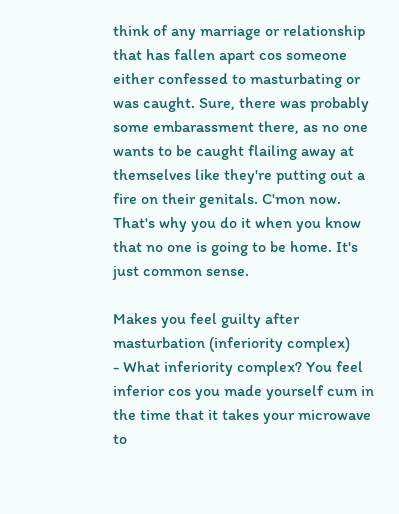think of any marriage or relationship that has fallen apart cos someone either confessed to masturbating or was caught. Sure, there was probably some embarassment there, as no one wants to be caught flailing away at themselves like they're putting out a fire on their genitals. C'mon now. That's why you do it when you know that no one is going to be home. It's just common sense.

Makes you feel guilty after masturbation (inferiority complex)
- What inferiority complex? You feel inferior cos you made yourself cum in the time that it takes your microwave to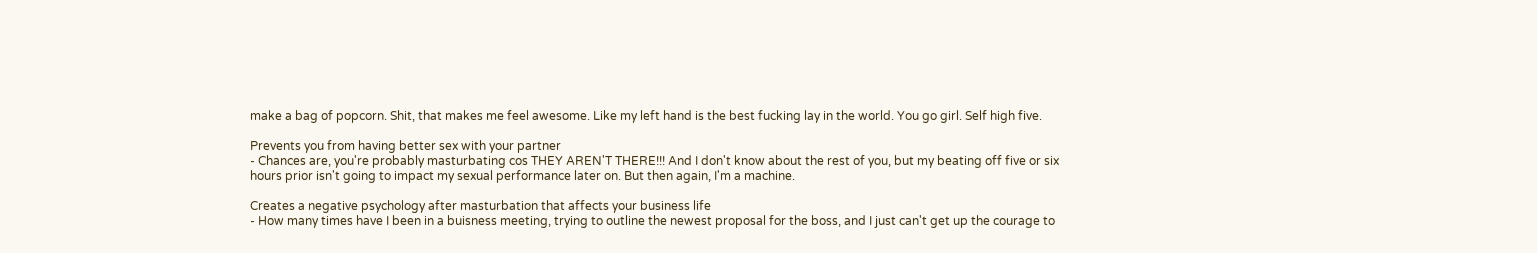make a bag of popcorn. Shit, that makes me feel awesome. Like my left hand is the best fucking lay in the world. You go girl. Self high five.

Prevents you from having better sex with your partner
- Chances are, you're probably masturbating cos THEY AREN'T THERE!!! And I don't know about the rest of you, but my beating off five or six hours prior isn't going to impact my sexual performance later on. But then again, I'm a machine.

Creates a negative psychology after masturbation that affects your business life
- How many times have I been in a buisness meeting, trying to outline the newest proposal for the boss, and I just can't get up the courage to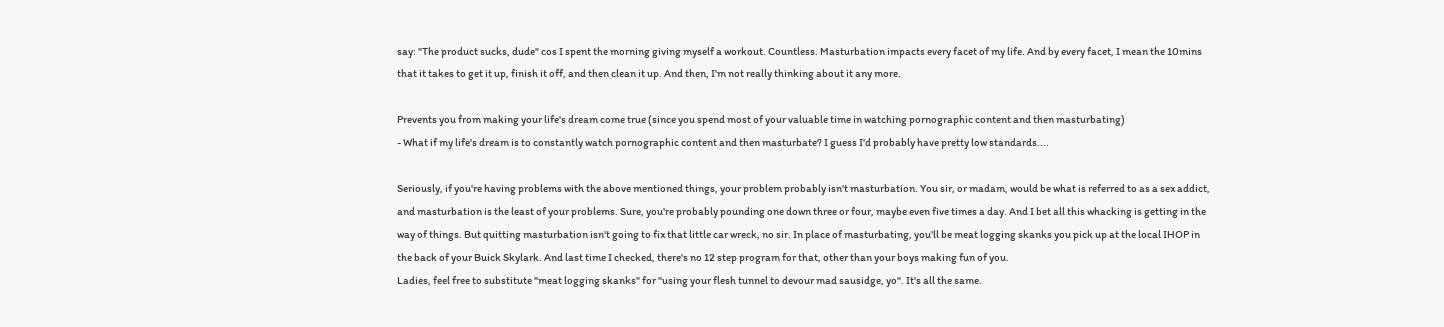say: "The product sucks, dude" cos I spent the morning giving myself a workout. Countless. Masturbation impacts every facet of my life. And by every facet, I mean the 10mins that it takes to get it up, finish it off, and then clean it up. And then, I'm not really thinking about it any more.

Prevents you from making your life's dream come true (since you spend most of your valuable time in watching pornographic content and then masturbating)
- What if my life's dream is to constantly watch pornographic content and then masturbate? I guess I'd probably have pretty low standards....

Seriously, if you're having problems with the above mentioned things, your problem probably isn't masturbation. You sir, or madam, would be what is referred to as a sex addict, and masturbation is the least of your problems. Sure, you're probably pounding one down three or four, maybe even five times a day. And I bet all this whacking is getting in the way of things. But quitting masturbation isn't going to fix that little car wreck, no sir. In place of masturbating, you'll be meat logging skanks you pick up at the local IHOP in the back of your Buick Skylark. And last time I checked, there's no 12 step program for that, other than your boys making fun of you.
Ladies, feel free to substitute "meat logging skanks" for "using your flesh tunnel to devour mad sausidge, yo". It's all the same.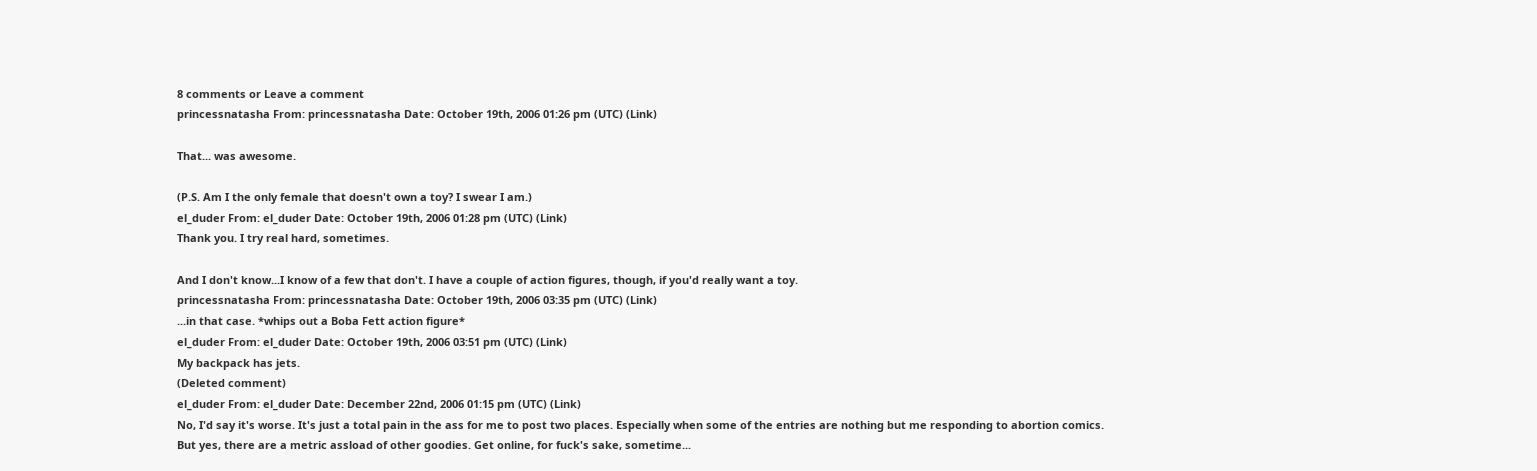8 comments or Leave a comment
princessnatasha From: princessnatasha Date: October 19th, 2006 01:26 pm (UTC) (Link)

That... was awesome.

(P.S. Am I the only female that doesn't own a toy? I swear I am.)
el_duder From: el_duder Date: October 19th, 2006 01:28 pm (UTC) (Link)
Thank you. I try real hard, sometimes.

And I don't know...I know of a few that don't. I have a couple of action figures, though, if you'd really want a toy.
princessnatasha From: princessnatasha Date: October 19th, 2006 03:35 pm (UTC) (Link)
...in that case. *whips out a Boba Fett action figure*
el_duder From: el_duder Date: October 19th, 2006 03:51 pm (UTC) (Link)
My backpack has jets.
(Deleted comment)
el_duder From: el_duder Date: December 22nd, 2006 01:15 pm (UTC) (Link)
No, I'd say it's worse. It's just a total pain in the ass for me to post two places. Especially when some of the entries are nothing but me responding to abortion comics.
But yes, there are a metric assload of other goodies. Get online, for fuck's sake, sometime...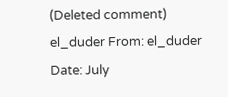(Deleted comment)
el_duder From: el_duder Date: July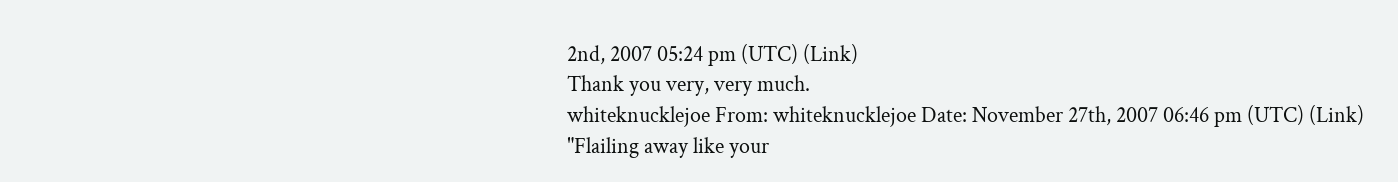2nd, 2007 05:24 pm (UTC) (Link)
Thank you very, very much.
whiteknucklejoe From: whiteknucklejoe Date: November 27th, 2007 06:46 pm (UTC) (Link)
"Flailing away like your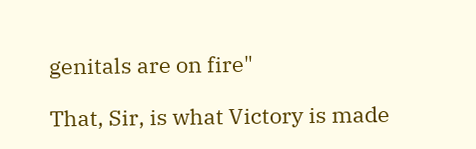genitals are on fire"

That, Sir, is what Victory is made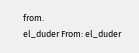from.
el_duder From: el_duder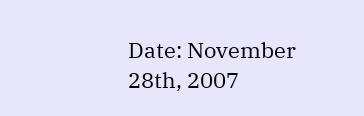Date: November 28th, 2007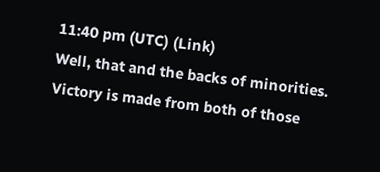11:40 pm (UTC) (Link)
Well, that and the backs of minorities. Victory is made from both of those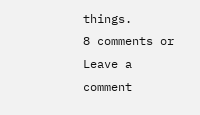things.
8 comments or Leave a comment